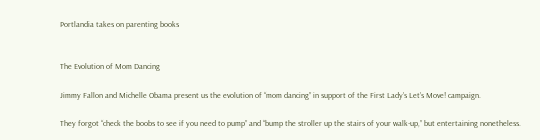Portlandia takes on parenting books


The Evolution of Mom Dancing

Jimmy Fallon and Michelle Obama present us the evolution of “mom dancing” in support of the First Lady’s Let’s Move! campaign.

They forgot “check the boobs to see if you need to pump” and “bump the stroller up the stairs of your walk-up,” but entertaining nonetheless.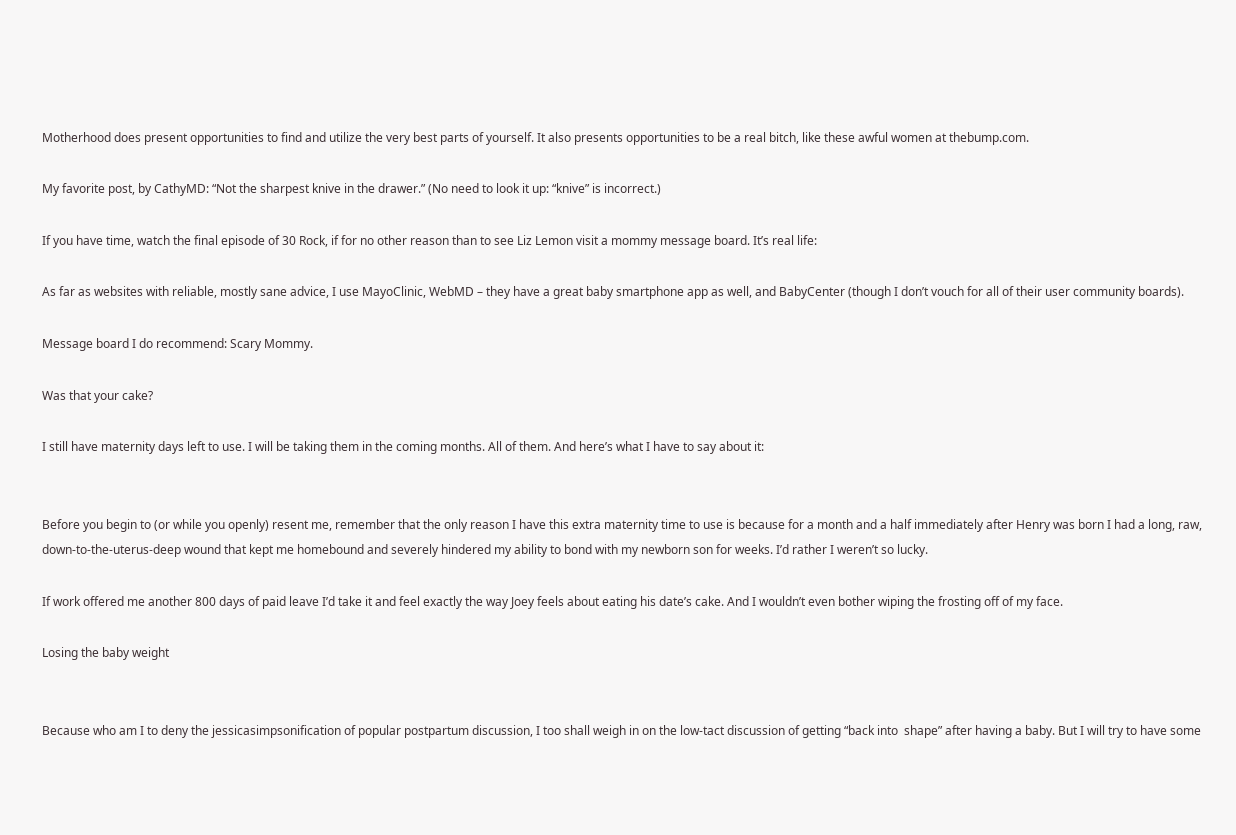Motherhood does present opportunities to find and utilize the very best parts of yourself. It also presents opportunities to be a real bitch, like these awful women at thebump.com.

My favorite post, by CathyMD: “Not the sharpest knive in the drawer.” (No need to look it up: “knive” is incorrect.)

If you have time, watch the final episode of 30 Rock, if for no other reason than to see Liz Lemon visit a mommy message board. It’s real life:

As far as websites with reliable, mostly sane advice, I use MayoClinic, WebMD – they have a great baby smartphone app as well, and BabyCenter (though I don’t vouch for all of their user community boards).

Message board I do recommend: Scary Mommy.

Was that your cake?

I still have maternity days left to use. I will be taking them in the coming months. All of them. And here’s what I have to say about it:


Before you begin to (or while you openly) resent me, remember that the only reason I have this extra maternity time to use is because for a month and a half immediately after Henry was born I had a long, raw, down-to-the-uterus-deep wound that kept me homebound and severely hindered my ability to bond with my newborn son for weeks. I’d rather I weren’t so lucky.

If work offered me another 800 days of paid leave I’d take it and feel exactly the way Joey feels about eating his date’s cake. And I wouldn’t even bother wiping the frosting off of my face.

Losing the baby weight


Because who am I to deny the jessicasimpsonification of popular postpartum discussion, I too shall weigh in on the low-tact discussion of getting “back into  shape” after having a baby. But I will try to have some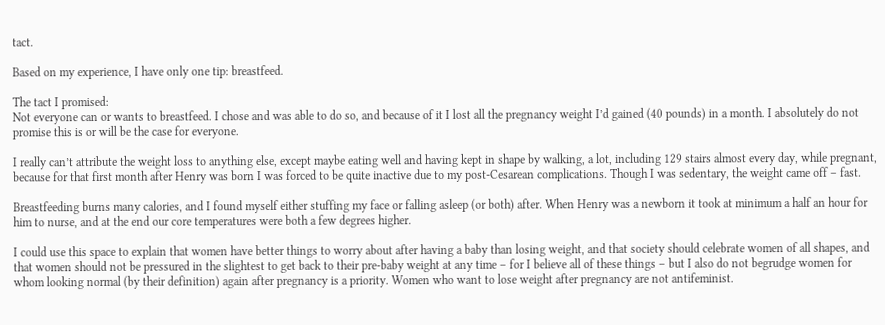tact.

Based on my experience, I have only one tip: breastfeed.

The tact I promised:
Not everyone can or wants to breastfeed. I chose and was able to do so, and because of it I lost all the pregnancy weight I’d gained (40 pounds) in a month. I absolutely do not promise this is or will be the case for everyone.

I really can’t attribute the weight loss to anything else, except maybe eating well and having kept in shape by walking, a lot, including 129 stairs almost every day, while pregnant, because for that first month after Henry was born I was forced to be quite inactive due to my post-Cesarean complications. Though I was sedentary, the weight came off – fast.

Breastfeeding burns many calories, and I found myself either stuffing my face or falling asleep (or both) after. When Henry was a newborn it took at minimum a half an hour for him to nurse, and at the end our core temperatures were both a few degrees higher.

I could use this space to explain that women have better things to worry about after having a baby than losing weight, and that society should celebrate women of all shapes, and that women should not be pressured in the slightest to get back to their pre-baby weight at any time – for I believe all of these things – but I also do not begrudge women for whom looking normal (by their definition) again after pregnancy is a priority. Women who want to lose weight after pregnancy are not antifeminist.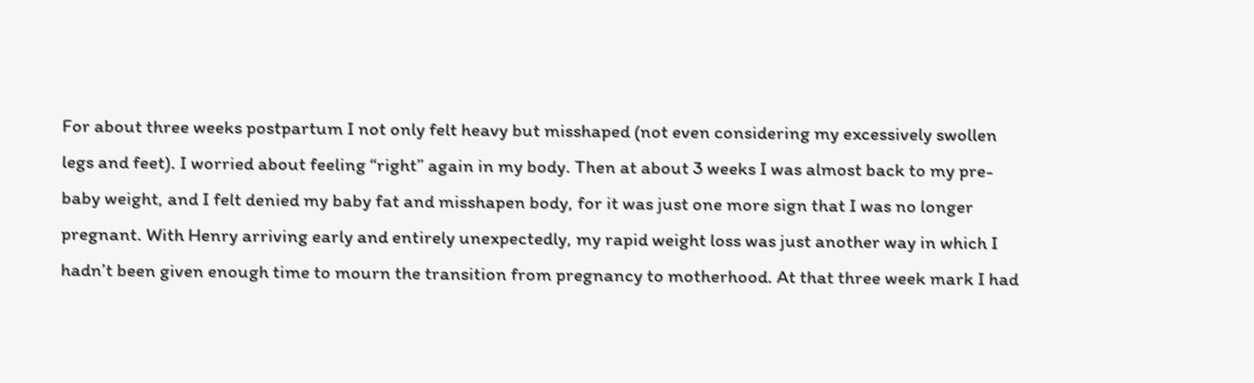For about three weeks postpartum I not only felt heavy but misshaped (not even considering my excessively swollen legs and feet). I worried about feeling “right” again in my body. Then at about 3 weeks I was almost back to my pre-baby weight, and I felt denied my baby fat and misshapen body, for it was just one more sign that I was no longer pregnant. With Henry arriving early and entirely unexpectedly, my rapid weight loss was just another way in which I hadn’t been given enough time to mourn the transition from pregnancy to motherhood. At that three week mark I had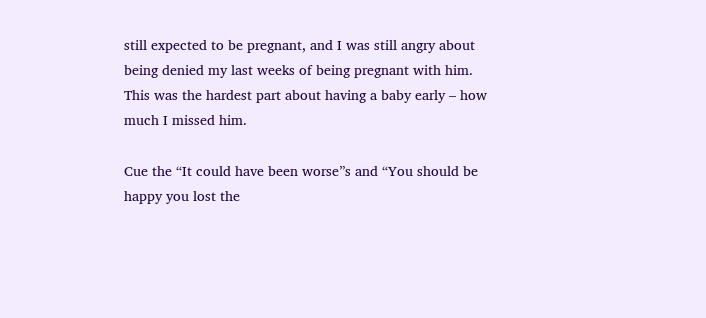still expected to be pregnant, and I was still angry about being denied my last weeks of being pregnant with him. This was the hardest part about having a baby early – how much I missed him.

Cue the “It could have been worse”s and “You should be happy you lost the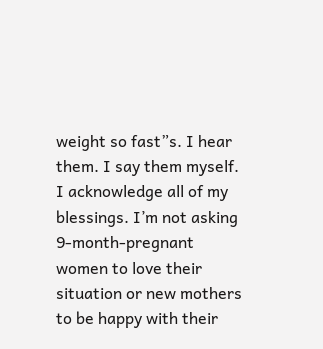weight so fast”s. I hear them. I say them myself. I acknowledge all of my blessings. I’m not asking 9-month-pregnant women to love their situation or new mothers to be happy with their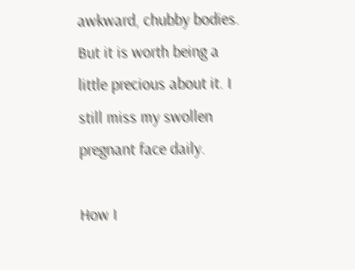awkward, chubby bodies. But it is worth being a little precious about it. I still miss my swollen pregnant face daily.

How I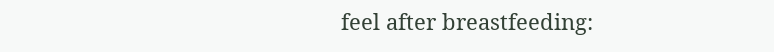feel after breastfeeding: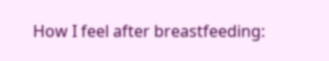How I feel after breastfeeding: